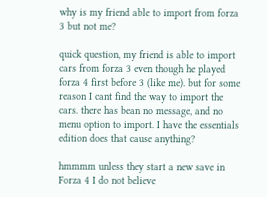why is my friend able to import from forza 3 but not me?

quick question, my friend is able to import cars from forza 3 even though he played forza 4 first before 3 (like me). but for some reason I cant find the way to import the cars. there has bean no message, and no menu option to import. I have the essentials edition does that cause anything?

hmmmm unless they start a new save in Forza 4 I do not believe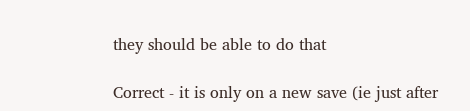they should be able to do that

Correct - it is only on a new save (ie just after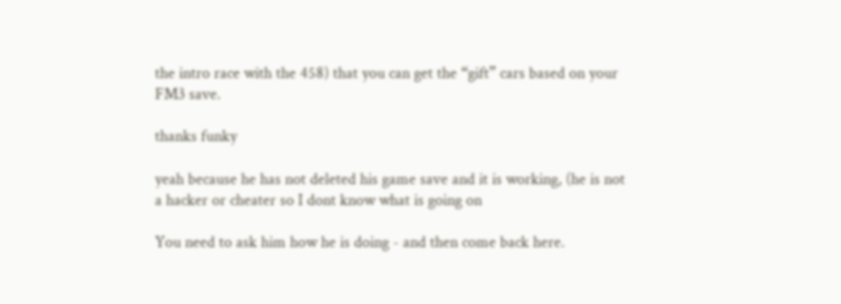the intro race with the 458) that you can get the “gift” cars based on your FM3 save.

thanks funky

yeah because he has not deleted his game save and it is working, (he is not a hacker or cheater so I dont know what is going on

You need to ask him how he is doing - and then come back here.